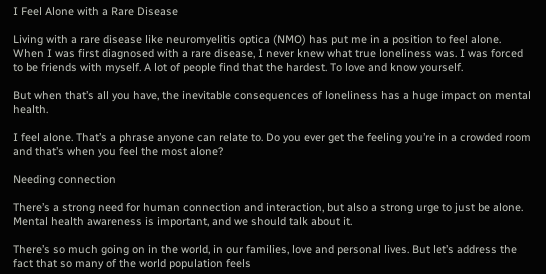I Feel Alone with a Rare Disease

Living with a rare disease like neuromyelitis optica (NMO) has put me in a position to feel alone. When I was first diagnosed with a rare disease, I never knew what true loneliness was. I was forced to be friends with myself. A lot of people find that the hardest. To love and know yourself.

But when that’s all you have, the inevitable consequences of loneliness has a huge impact on mental health.

I feel alone. That’s a phrase anyone can relate to. Do you ever get the feeling you’re in a crowded room and that’s when you feel the most alone?

Needing connection

There’s a strong need for human connection and interaction, but also a strong urge to just be alone. Mental health awareness is important, and we should talk about it.

There’s so much going on in the world, in our families, love and personal lives. But let’s address the fact that so many of the world population feels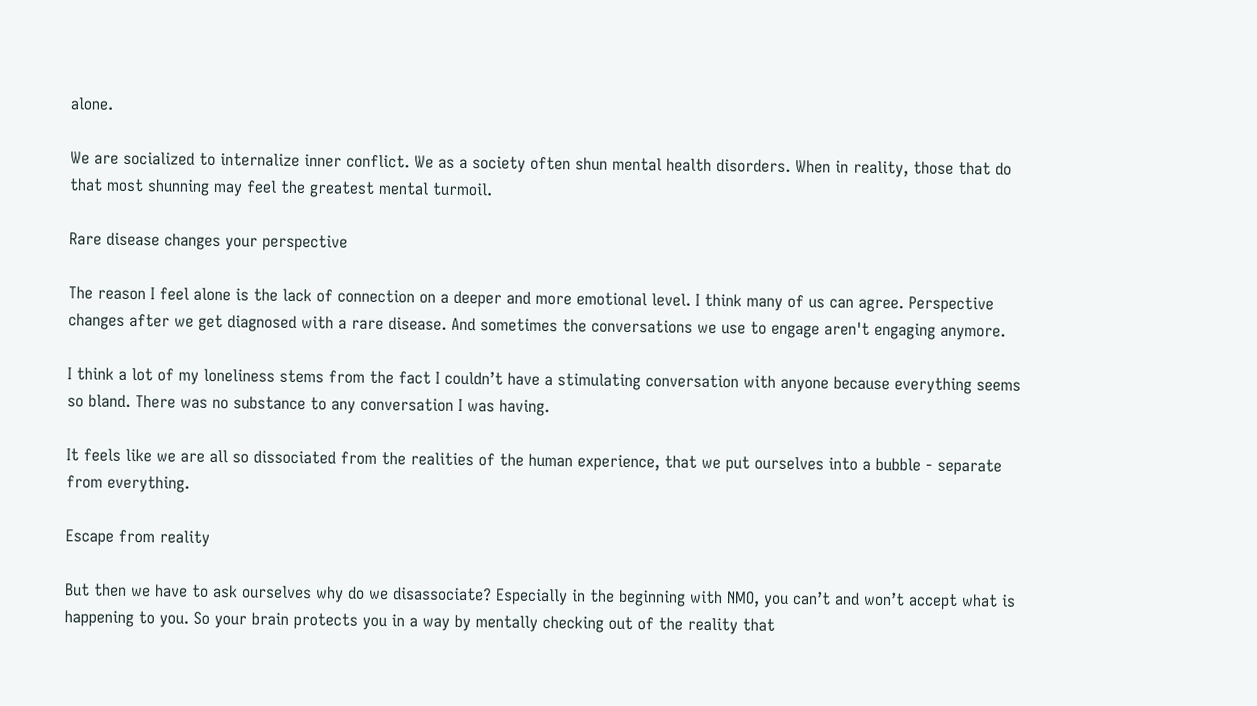alone.

We are socialized to internalize inner conflict. We as a society often shun mental health disorders. When in reality, those that do that most shunning may feel the greatest mental turmoil.

Rare disease changes your perspective

The reason I feel alone is the lack of connection on a deeper and more emotional level. I think many of us can agree. Perspective changes after we get diagnosed with a rare disease. And sometimes the conversations we use to engage aren't engaging anymore.

I think a lot of my loneliness stems from the fact I couldn’t have a stimulating conversation with anyone because everything seems so bland. There was no substance to any conversation I was having.

It feels like we are all so dissociated from the realities of the human experience, that we put ourselves into a bubble - separate from everything.

Escape from reality

But then we have to ask ourselves why do we disassociate? Especially in the beginning with NMO, you can’t and won’t accept what is happening to you. So your brain protects you in a way by mentally checking out of the reality that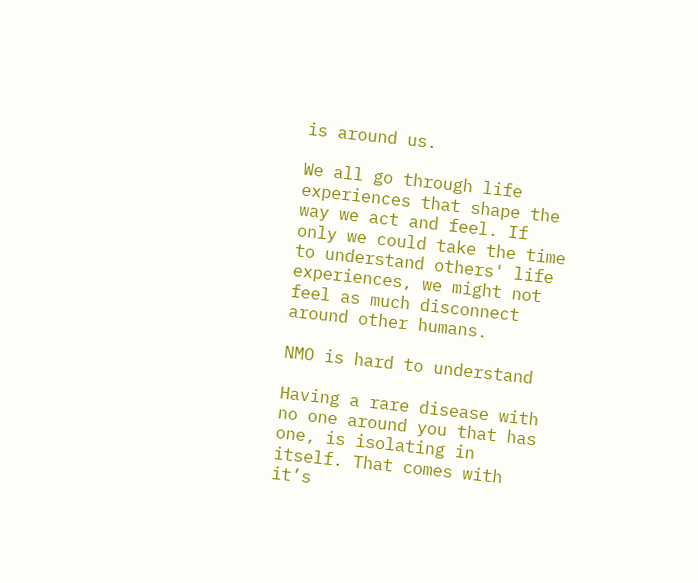is around us.

We all go through life experiences that shape the way we act and feel. If only we could take the time to understand others' life experiences, we might not feel as much disconnect around other humans.

NMO is hard to understand

Having a rare disease with no one around you that has one, is isolating in itself. That comes with it’s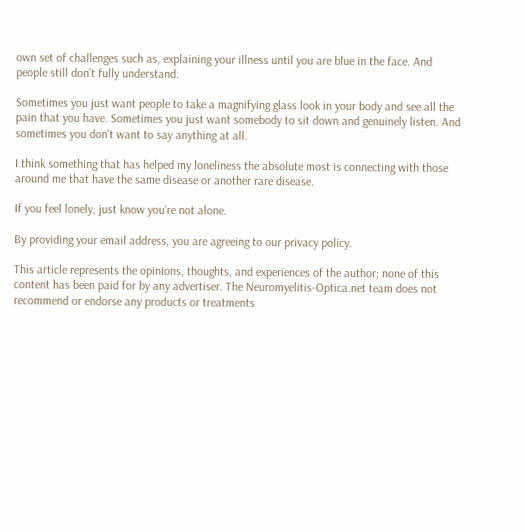own set of challenges such as, explaining your illness until you are blue in the face. And people still don’t fully understand.

Sometimes you just want people to take a magnifying glass look in your body and see all the pain that you have. Sometimes you just want somebody to sit down and genuinely listen. And sometimes you don’t want to say anything at all.

I think something that has helped my loneliness the absolute most is connecting with those around me that have the same disease or another rare disease.

If you feel lonely, just know you’re not alone.

By providing your email address, you are agreeing to our privacy policy.

This article represents the opinions, thoughts, and experiences of the author; none of this content has been paid for by any advertiser. The Neuromyelitis-Optica.net team does not recommend or endorse any products or treatments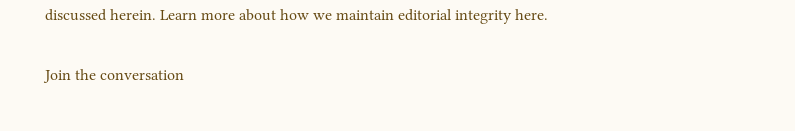discussed herein. Learn more about how we maintain editorial integrity here.

Join the conversation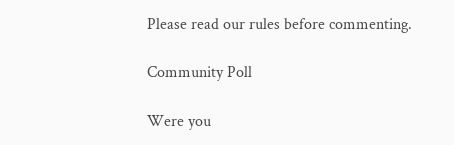Please read our rules before commenting.

Community Poll

Were you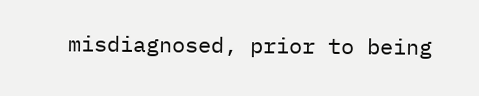misdiagnosed, prior to being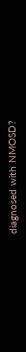diagnosed with NMOSD?